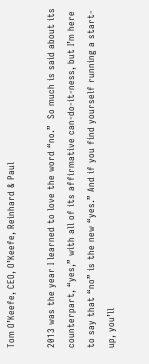Tom O’Keefe, CEO, O’Keefe, Reinhard & Paul

2013 was the year I learned to love the word “no.”  So much is said about its counterpart, “yes,” with all of its affirmative can-do-it-ness, but I’m here to say that “no” is the new “yes.” And if you find yourself running a start-up, you’ll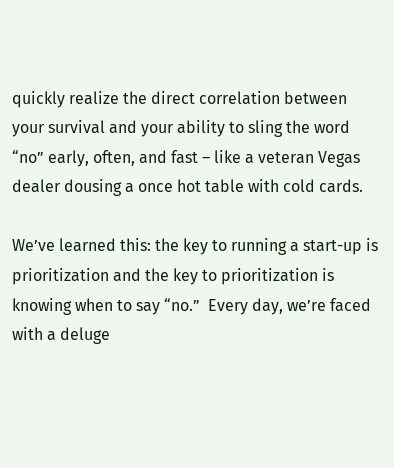quickly realize the direct correlation between your survival and your ability to sling the word “no” early, often, and fast – like a veteran Vegas dealer dousing a once hot table with cold cards.

We’ve learned this: the key to running a start-up is prioritization and the key to prioritization is knowing when to say “no.”  Every day, we’re faced with a deluge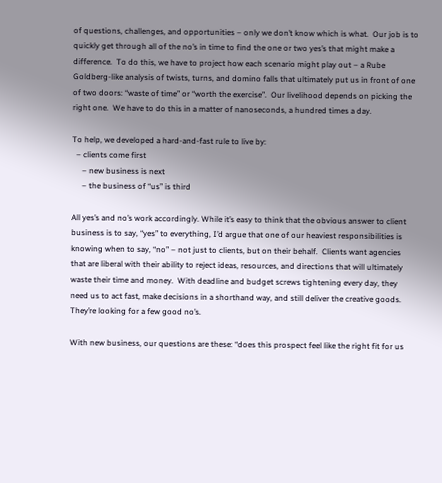of questions, challenges, and opportunities – only we don’t know which is what.  Our job is to quickly get through all of the no’s in time to find the one or two yes’s that might make a difference.  To do this, we have to project how each scenario might play out – a Rube Goldberg-like analysis of twists, turns, and domino falls that ultimately put us in front of one of two doors: “waste of time” or “worth the exercise”.  Our livelihood depends on picking the right one.  We have to do this in a matter of nanoseconds, a hundred times a day.

To help, we developed a hard-and-fast rule to live by:
  – clients come first
     – new business is next
     – the business of “us” is third

All yes’s and no’s work accordingly. While it’s easy to think that the obvious answer to client business is to say, “yes” to everything, I’d argue that one of our heaviest responsibilities is knowing when to say, “no” – not just to clients, but on their behalf.  Clients want agencies that are liberal with their ability to reject ideas, resources, and directions that will ultimately waste their time and money.  With deadline and budget screws tightening every day, they need us to act fast, make decisions in a shorthand way, and still deliver the creative goods.  They’re looking for a few good no’s.

With new business, our questions are these: “does this prospect feel like the right fit for us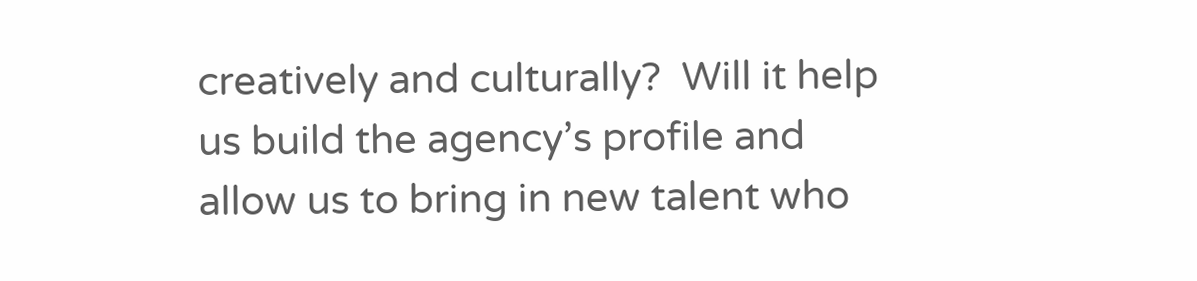creatively and culturally?  Will it help us build the agency’s profile and allow us to bring in new talent who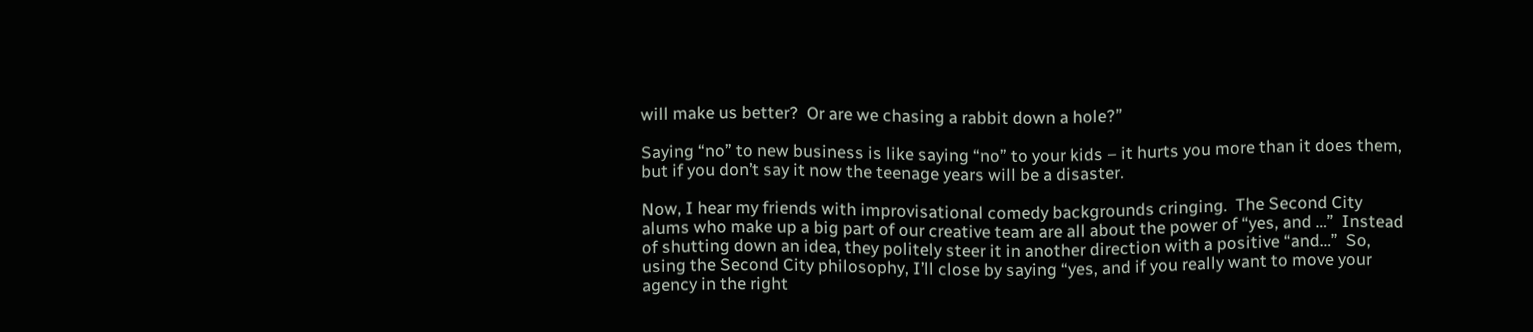will make us better?  Or are we chasing a rabbit down a hole?”

Saying “no” to new business is like saying “no” to your kids – it hurts you more than it does them, but if you don’t say it now the teenage years will be a disaster.

Now, I hear my friends with improvisational comedy backgrounds cringing.  The Second City alums who make up a big part of our creative team are all about the power of “yes, and …”  Instead of shutting down an idea, they politely steer it in another direction with a positive “and…”  So, using the Second City philosophy, I’ll close by saying “yes, and if you really want to move your agency in the right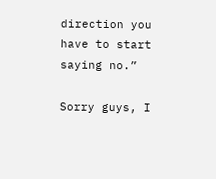direction you have to start saying no.”

Sorry guys, I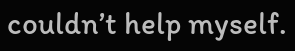couldn’t help myself.